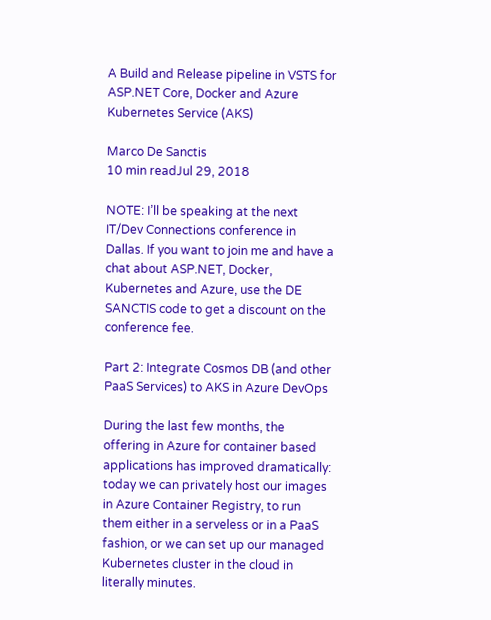A Build and Release pipeline in VSTS for ASP.NET Core, Docker and Azure Kubernetes Service (AKS)

Marco De Sanctis
10 min readJul 29, 2018

NOTE: I’ll be speaking at the next IT/Dev Connections conference in Dallas. If you want to join me and have a chat about ASP.NET, Docker, Kubernetes and Azure, use the DE SANCTIS code to get a discount on the conference fee.

Part 2: Integrate Cosmos DB (and other PaaS Services) to AKS in Azure DevOps

During the last few months, the offering in Azure for container based applications has improved dramatically: today we can privately host our images in Azure Container Registry, to run them either in a serveless or in a PaaS fashion, or we can set up our managed Kubernetes cluster in the cloud in literally minutes.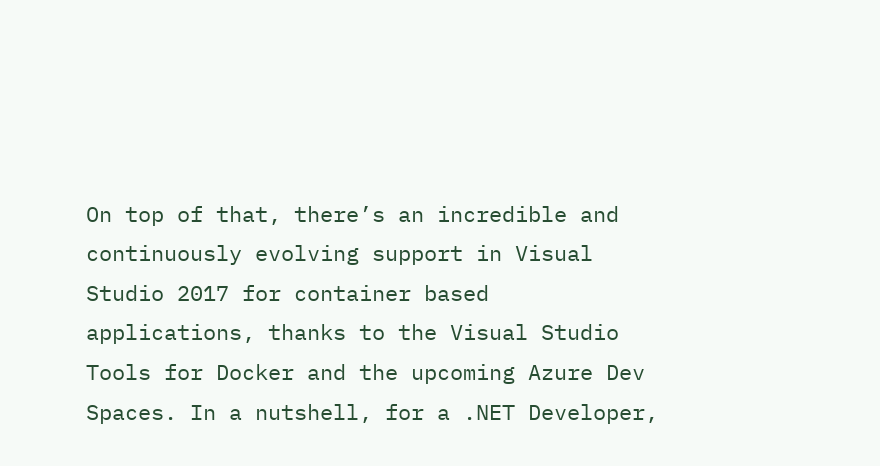On top of that, there’s an incredible and continuously evolving support in Visual Studio 2017 for container based applications, thanks to the Visual Studio Tools for Docker and the upcoming Azure Dev Spaces. In a nutshell, for a .NET Developer,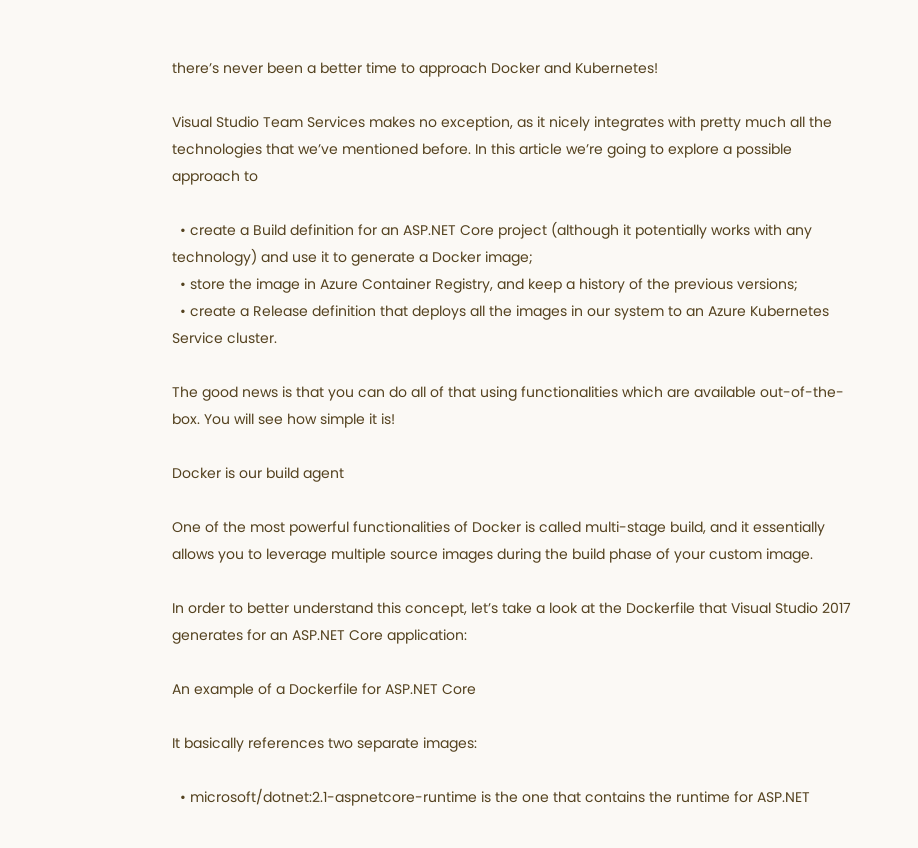there’s never been a better time to approach Docker and Kubernetes!

Visual Studio Team Services makes no exception, as it nicely integrates with pretty much all the technologies that we’ve mentioned before. In this article we’re going to explore a possible approach to

  • create a Build definition for an ASP.NET Core project (although it potentially works with any technology) and use it to generate a Docker image;
  • store the image in Azure Container Registry, and keep a history of the previous versions;
  • create a Release definition that deploys all the images in our system to an Azure Kubernetes Service cluster.

The good news is that you can do all of that using functionalities which are available out-of-the-box. You will see how simple it is!

Docker is our build agent

One of the most powerful functionalities of Docker is called multi-stage build, and it essentially allows you to leverage multiple source images during the build phase of your custom image.

In order to better understand this concept, let’s take a look at the Dockerfile that Visual Studio 2017 generates for an ASP.NET Core application:

An example of a Dockerfile for ASP.NET Core

It basically references two separate images:

  • microsoft/dotnet:2.1-aspnetcore-runtime is the one that contains the runtime for ASP.NET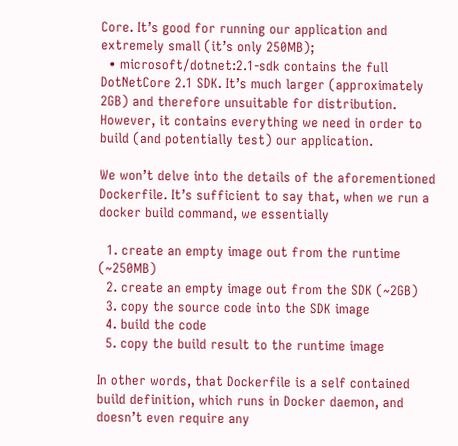Core. It’s good for running our application and extremely small (it’s only 250MB);
  • microsoft/dotnet:2.1-sdk contains the full DotNetCore 2.1 SDK. It’s much larger (approximately 2GB) and therefore unsuitable for distribution. However, it contains everything we need in order to build (and potentially test) our application.

We won’t delve into the details of the aforementioned Dockerfile. It’s sufficient to say that, when we run a docker build command, we essentially

  1. create an empty image out from the runtime (~250MB)
  2. create an empty image out from the SDK (~2GB)
  3. copy the source code into the SDK image
  4. build the code
  5. copy the build result to the runtime image

In other words, that Dockerfile is a self contained build definition, which runs in Docker daemon, and doesn’t even require any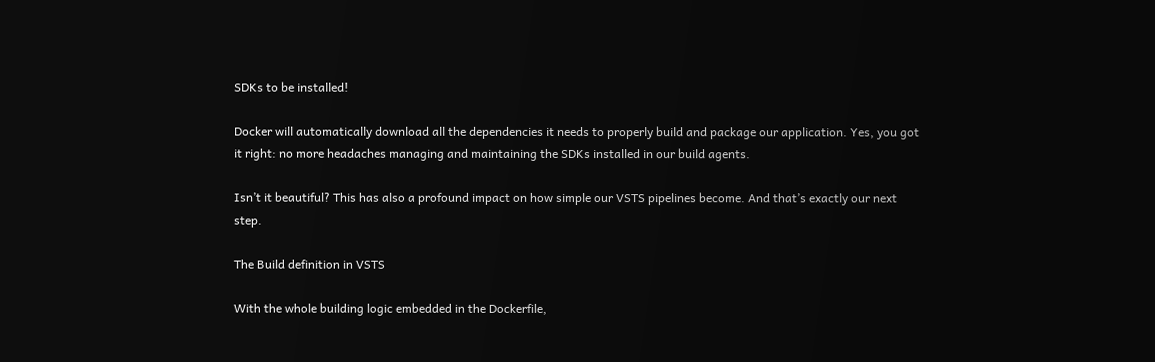SDKs to be installed!

Docker will automatically download all the dependencies it needs to properly build and package our application. Yes, you got it right: no more headaches managing and maintaining the SDKs installed in our build agents.

Isn’t it beautiful? This has also a profound impact on how simple our VSTS pipelines become. And that’s exactly our next step.

The Build definition in VSTS

With the whole building logic embedded in the Dockerfile,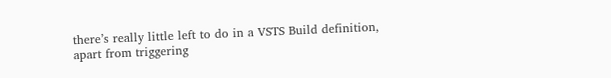there’s really little left to do in a VSTS Build definition, apart from triggering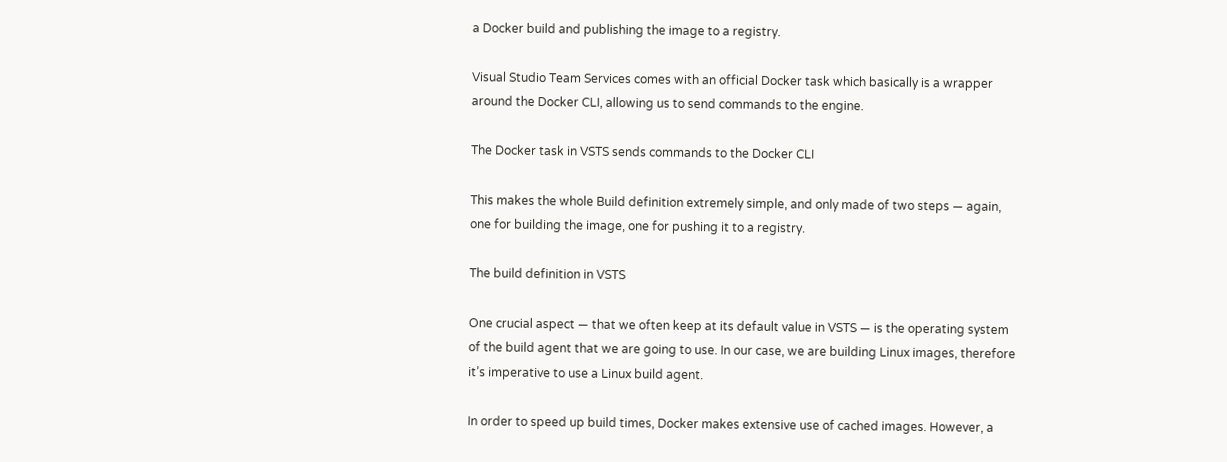a Docker build and publishing the image to a registry.

Visual Studio Team Services comes with an official Docker task which basically is a wrapper around the Docker CLI, allowing us to send commands to the engine.

The Docker task in VSTS sends commands to the Docker CLI

This makes the whole Build definition extremely simple, and only made of two steps — again, one for building the image, one for pushing it to a registry.

The build definition in VSTS

One crucial aspect — that we often keep at its default value in VSTS — is the operating system of the build agent that we are going to use. In our case, we are building Linux images, therefore it’s imperative to use a Linux build agent.

In order to speed up build times, Docker makes extensive use of cached images. However, a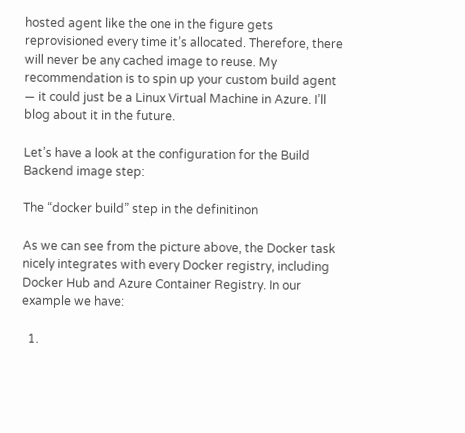hosted agent like the one in the figure gets reprovisioned every time it’s allocated. Therefore, there will never be any cached image to reuse. My recommendation is to spin up your custom build agent — it could just be a Linux Virtual Machine in Azure. I’ll blog about it in the future.

Let’s have a look at the configuration for the Build Backend image step:

The “docker build” step in the definitinon

As we can see from the picture above, the Docker task nicely integrates with every Docker registry, including Docker Hub and Azure Container Registry. In our example we have:

  1.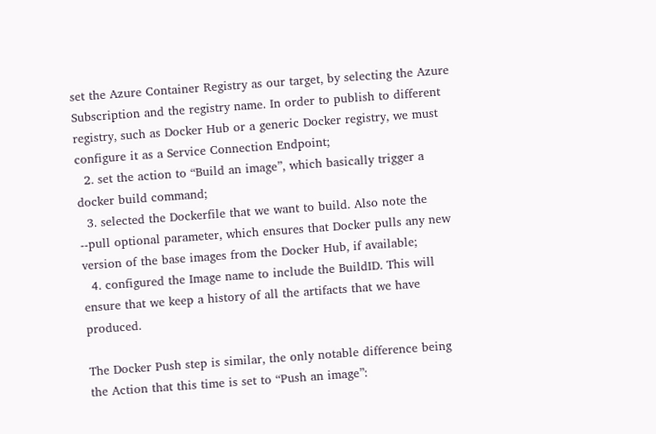set the Azure Container Registry as our target, by selecting the Azure Subscription and the registry name. In order to publish to different registry, such as Docker Hub or a generic Docker registry, we must configure it as a Service Connection Endpoint;
  2. set the action to “Build an image”, which basically trigger a docker build command;
  3. selected the Dockerfile that we want to build. Also note the --pull optional parameter, which ensures that Docker pulls any new version of the base images from the Docker Hub, if available;
  4. configured the Image name to include the BuildID. This will ensure that we keep a history of all the artifacts that we have produced.

The Docker Push step is similar, the only notable difference being the Action that this time is set to “Push an image”: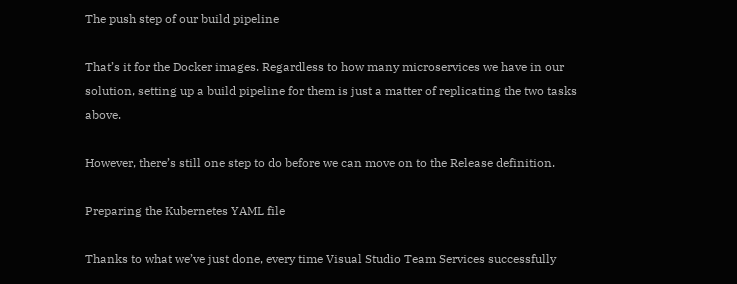The push step of our build pipeline

That’s it for the Docker images. Regardless to how many microservices we have in our solution, setting up a build pipeline for them is just a matter of replicating the two tasks above.

However, there’s still one step to do before we can move on to the Release definition.

Preparing the Kubernetes YAML file

Thanks to what we’ve just done, every time Visual Studio Team Services successfully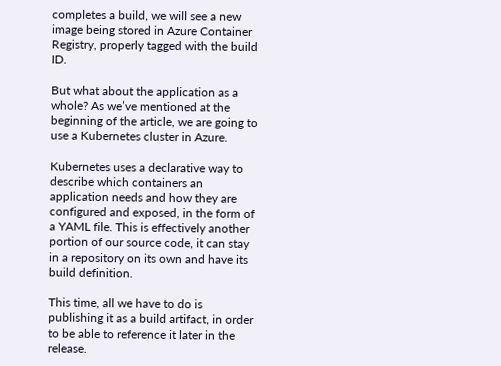completes a build, we will see a new image being stored in Azure Container Registry, properly tagged with the build ID.

But what about the application as a whole? As we’ve mentioned at the beginning of the article, we are going to use a Kubernetes cluster in Azure.

Kubernetes uses a declarative way to describe which containers an application needs and how they are configured and exposed, in the form of a YAML file. This is effectively another portion of our source code, it can stay in a repository on its own and have its build definition.

This time, all we have to do is publishing it as a build artifact, in order to be able to reference it later in the release.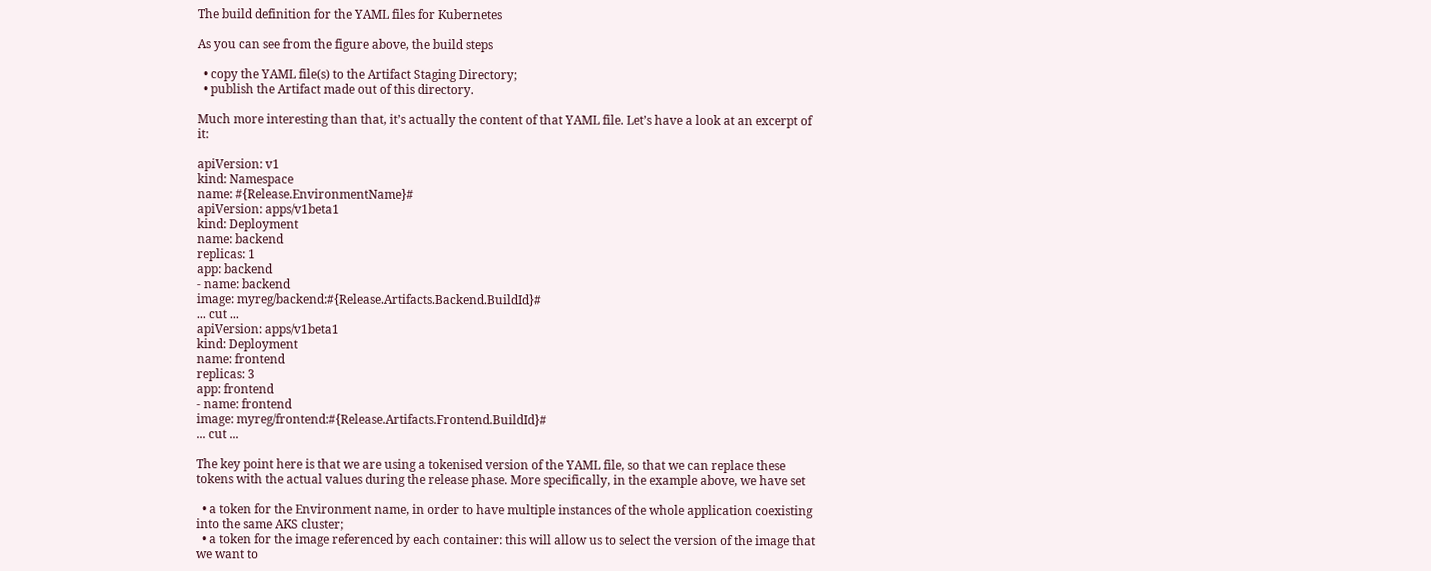The build definition for the YAML files for Kubernetes

As you can see from the figure above, the build steps

  • copy the YAML file(s) to the Artifact Staging Directory;
  • publish the Artifact made out of this directory.

Much more interesting than that, it’s actually the content of that YAML file. Let’s have a look at an excerpt of it:

apiVersion: v1
kind: Namespace
name: #{Release.EnvironmentName}#
apiVersion: apps/v1beta1
kind: Deployment
name: backend
replicas: 1
app: backend
- name: backend
image: myreg/backend:#{Release.Artifacts.Backend.BuildId}#
... cut ...
apiVersion: apps/v1beta1
kind: Deployment
name: frontend
replicas: 3
app: frontend
- name: frontend
image: myreg/frontend:#{Release.Artifacts.Frontend.BuildId}#
... cut ...

The key point here is that we are using a tokenised version of the YAML file, so that we can replace these tokens with the actual values during the release phase. More specifically, in the example above, we have set

  • a token for the Environment name, in order to have multiple instances of the whole application coexisting into the same AKS cluster;
  • a token for the image referenced by each container: this will allow us to select the version of the image that we want to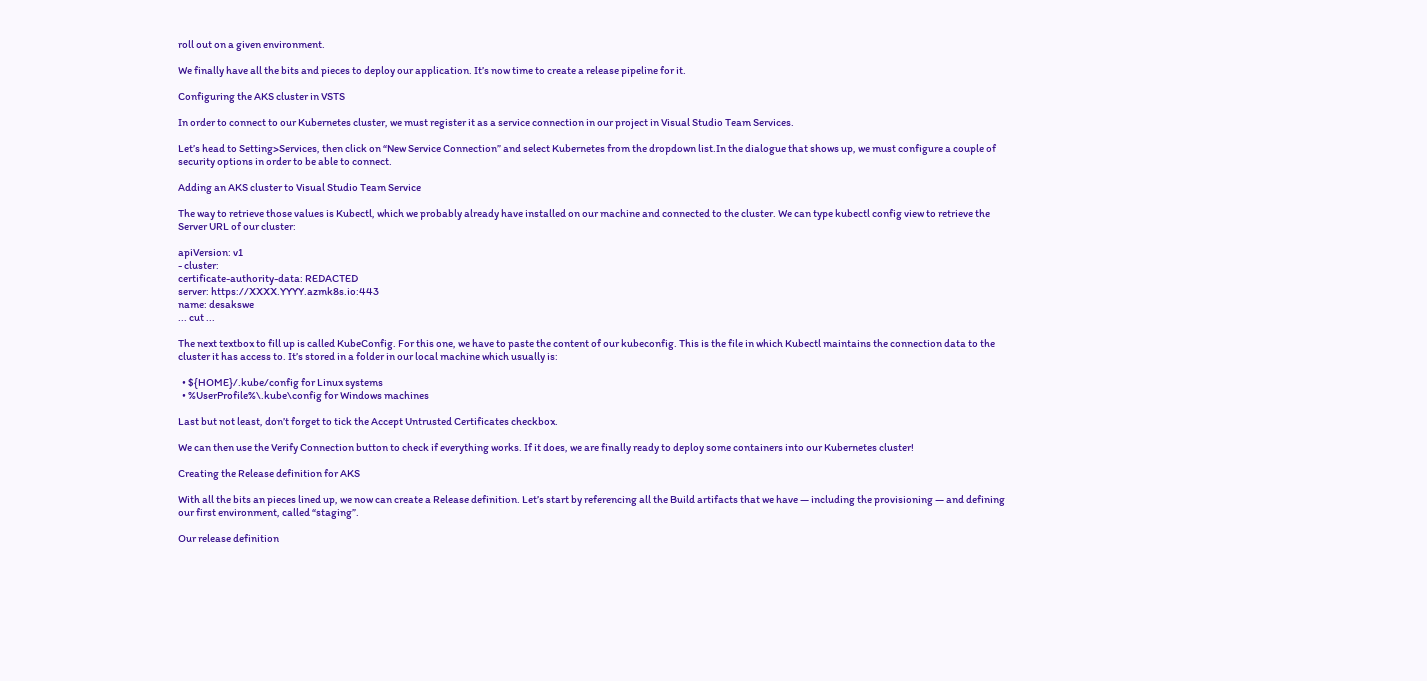roll out on a given environment.

We finally have all the bits and pieces to deploy our application. It’s now time to create a release pipeline for it.

Configuring the AKS cluster in VSTS

In order to connect to our Kubernetes cluster, we must register it as a service connection in our project in Visual Studio Team Services.

Let’s head to Setting>Services, then click on “New Service Connection” and select Kubernetes from the dropdown list.In the dialogue that shows up, we must configure a couple of security options in order to be able to connect.

Adding an AKS cluster to Visual Studio Team Service

The way to retrieve those values is Kubectl, which we probably already have installed on our machine and connected to the cluster. We can type kubectl config view to retrieve the Server URL of our cluster:

apiVersion: v1
- cluster:
certificate-authority-data: REDACTED
server: https://XXXX.YYYY.azmk8s.io:443
name: desakswe
... cut ...

The next textbox to fill up is called KubeConfig. For this one, we have to paste the content of our kubeconfig. This is the file in which Kubectl maintains the connection data to the cluster it has access to. It’s stored in a folder in our local machine which usually is:

  • ${HOME}/.kube/config for Linux systems
  • %UserProfile%\.kube\config for Windows machines

Last but not least, don’t forget to tick the Accept Untrusted Certificates checkbox.

We can then use the Verify Connection button to check if everything works. If it does, we are finally ready to deploy some containers into our Kubernetes cluster!

Creating the Release definition for AKS

With all the bits an pieces lined up, we now can create a Release definition. Let’s start by referencing all the Build artifacts that we have — including the provisioning — and defining our first environment, called “staging”.

Our release definition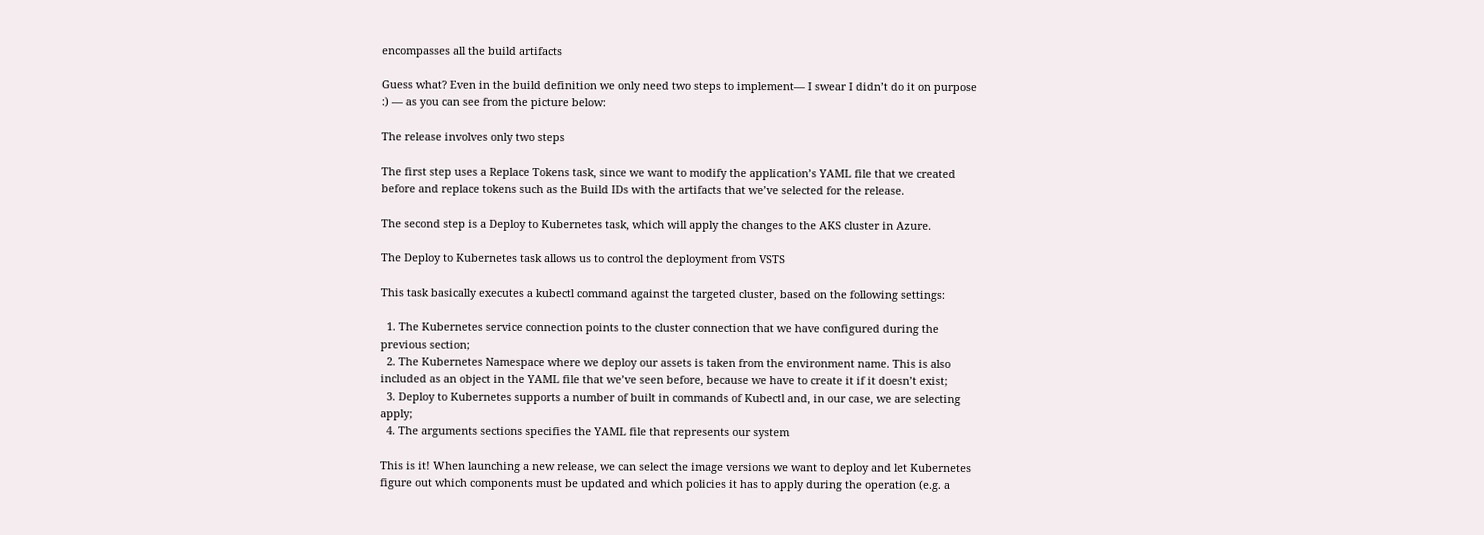encompasses all the build artifacts

Guess what? Even in the build definition we only need two steps to implement— I swear I didn’t do it on purpose :) — as you can see from the picture below:

The release involves only two steps

The first step uses a Replace Tokens task, since we want to modify the application’s YAML file that we created before and replace tokens such as the Build IDs with the artifacts that we’ve selected for the release.

The second step is a Deploy to Kubernetes task, which will apply the changes to the AKS cluster in Azure.

The Deploy to Kubernetes task allows us to control the deployment from VSTS

This task basically executes a kubectl command against the targeted cluster, based on the following settings:

  1. The Kubernetes service connection points to the cluster connection that we have configured during the previous section;
  2. The Kubernetes Namespace where we deploy our assets is taken from the environment name. This is also included as an object in the YAML file that we’ve seen before, because we have to create it if it doesn’t exist;
  3. Deploy to Kubernetes supports a number of built in commands of Kubectl and, in our case, we are selecting apply;
  4. The arguments sections specifies the YAML file that represents our system

This is it! When launching a new release, we can select the image versions we want to deploy and let Kubernetes figure out which components must be updated and which policies it has to apply during the operation (e.g. a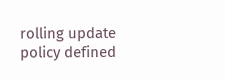rolling update policy defined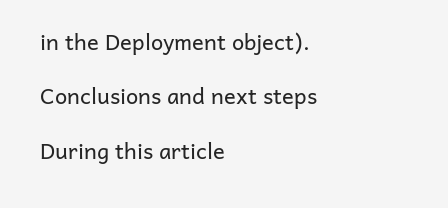in the Deployment object).

Conclusions and next steps

During this article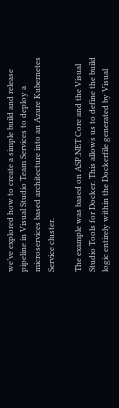we’ve explored how to create a simple build and release pipeline in Visual Studio Team Services to deploy a microservices based architecture into an Azure Kubernetes Service cluster.

The example was based on ASP.NET Core and the Visual Studio Tools for Docker. This allows us to define the build logic entirely within the Dockerfile generated by Visual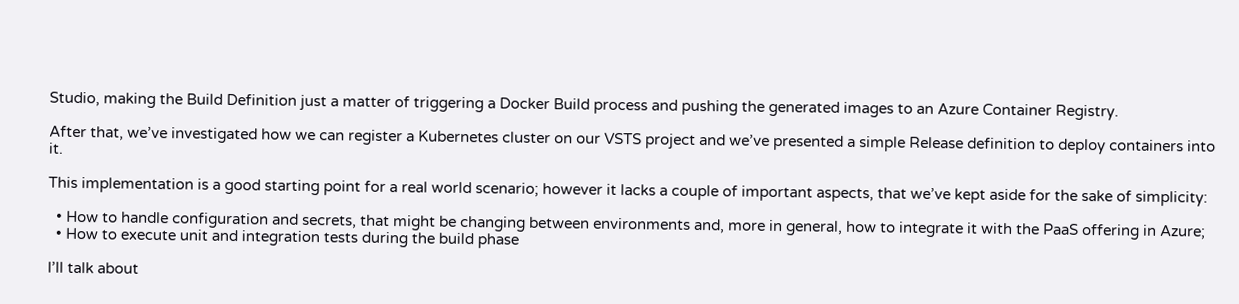Studio, making the Build Definition just a matter of triggering a Docker Build process and pushing the generated images to an Azure Container Registry.

After that, we’ve investigated how we can register a Kubernetes cluster on our VSTS project and we’ve presented a simple Release definition to deploy containers into it.

This implementation is a good starting point for a real world scenario; however it lacks a couple of important aspects, that we’ve kept aside for the sake of simplicity:

  • How to handle configuration and secrets, that might be changing between environments and, more in general, how to integrate it with the PaaS offering in Azure;
  • How to execute unit and integration tests during the build phase

I’ll talk about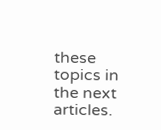these topics in the next articles.